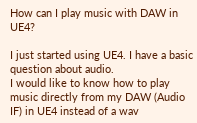How can I play music with DAW in UE4?

I just started using UE4. I have a basic question about audio.
I would like to know how to play music directly from my DAW (Audio IF) in UE4 instead of a wav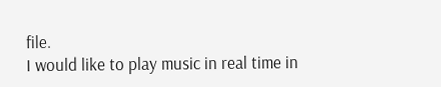file.
I would like to play music in real time in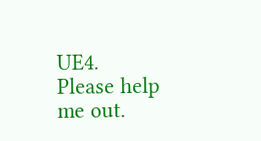UE4.
Please help me out.